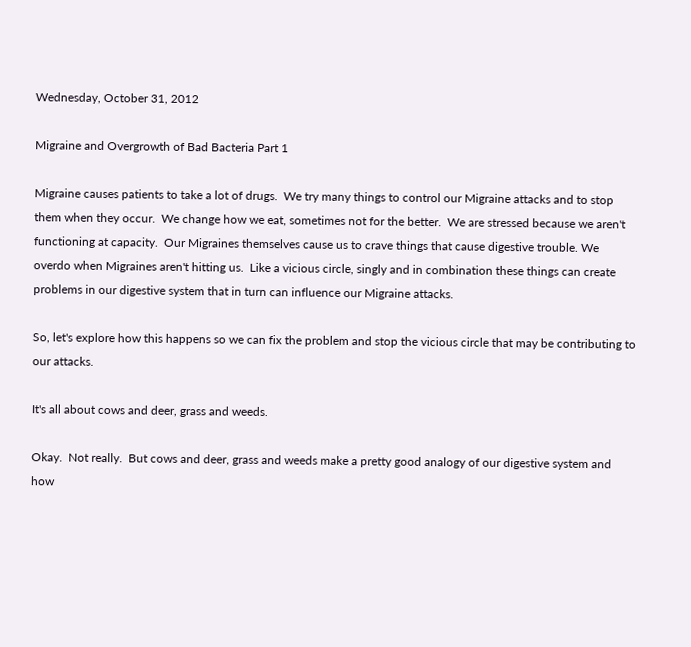Wednesday, October 31, 2012

Migraine and Overgrowth of Bad Bacteria Part 1

Migraine causes patients to take a lot of drugs.  We try many things to control our Migraine attacks and to stop them when they occur.  We change how we eat, sometimes not for the better.  We are stressed because we aren't functioning at capacity.  Our Migraines themselves cause us to crave things that cause digestive trouble. We overdo when Migraines aren't hitting us.  Like a vicious circle, singly and in combination these things can create problems in our digestive system that in turn can influence our Migraine attacks.

So, let's explore how this happens so we can fix the problem and stop the vicious circle that may be contributing to our attacks.

It's all about cows and deer, grass and weeds.

Okay.  Not really.  But cows and deer, grass and weeds make a pretty good analogy of our digestive system and how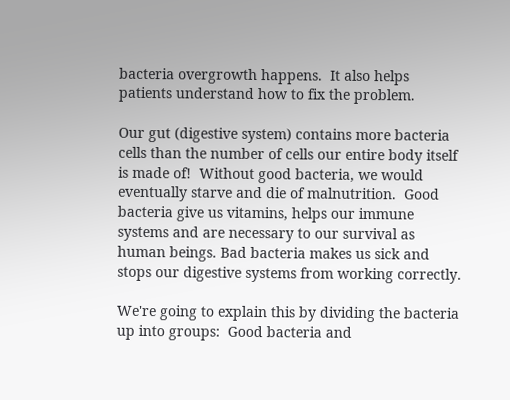bacteria overgrowth happens.  It also helps patients understand how to fix the problem.

Our gut (digestive system) contains more bacteria cells than the number of cells our entire body itself is made of!  Without good bacteria, we would eventually starve and die of malnutrition.  Good bacteria give us vitamins, helps our immune systems and are necessary to our survival as human beings. Bad bacteria makes us sick and stops our digestive systems from working correctly.

We're going to explain this by dividing the bacteria up into groups:  Good bacteria and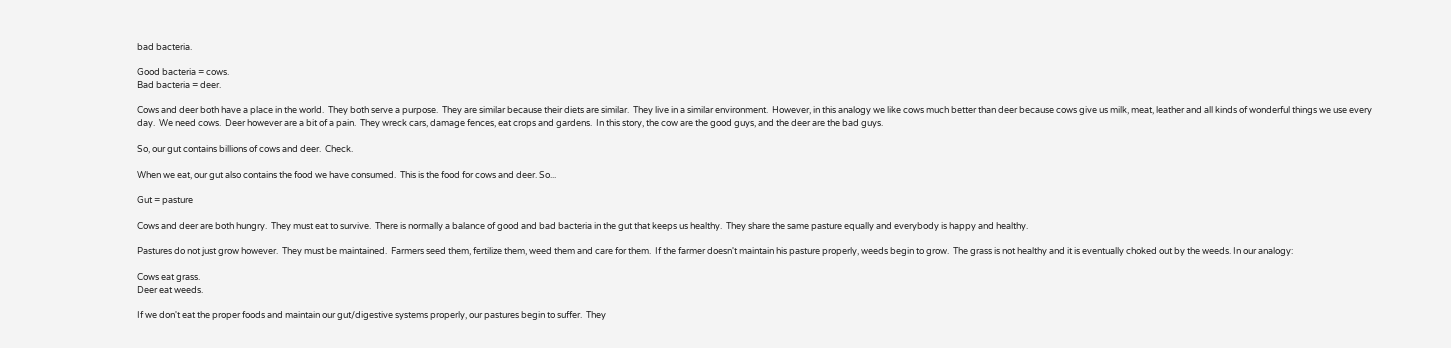bad bacteria.

Good bacteria = cows.
Bad bacteria = deer.

Cows and deer both have a place in the world.  They both serve a purpose.  They are similar because their diets are similar.  They live in a similar environment.  However, in this analogy we like cows much better than deer because cows give us milk, meat, leather and all kinds of wonderful things we use every day.  We need cows.  Deer however are a bit of a pain.  They wreck cars, damage fences, eat crops and gardens.  In this story, the cow are the good guys, and the deer are the bad guys.

So, our gut contains billions of cows and deer.  Check.

When we eat, our gut also contains the food we have consumed.  This is the food for cows and deer. So...

Gut = pasture

Cows and deer are both hungry.  They must eat to survive.  There is normally a balance of good and bad bacteria in the gut that keeps us healthy.  They share the same pasture equally and everybody is happy and healthy.

Pastures do not just grow however.  They must be maintained.  Farmers seed them, fertilize them, weed them and care for them.  If the farmer doesn't maintain his pasture properly, weeds begin to grow.  The grass is not healthy and it is eventually choked out by the weeds. In our analogy:

Cows eat grass.
Deer eat weeds.

If we don't eat the proper foods and maintain our gut/digestive systems properly, our pastures begin to suffer.  They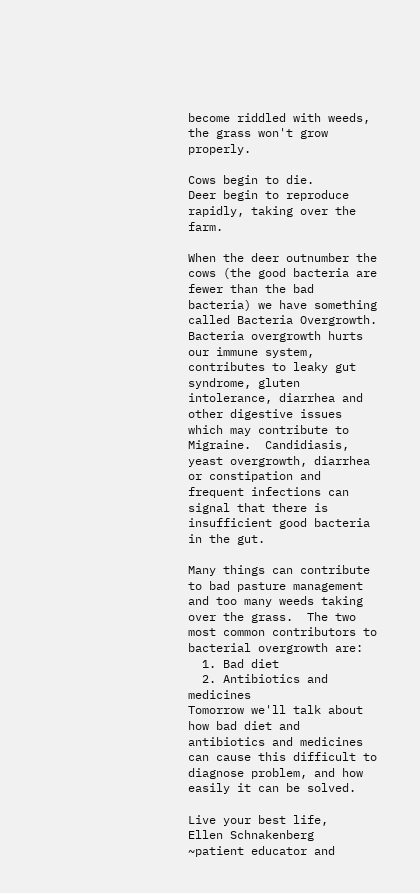become riddled with weeds, the grass won't grow properly.

Cows begin to die.
Deer begin to reproduce rapidly, taking over the farm.

When the deer outnumber the cows (the good bacteria are fewer than the bad bacteria) we have something called Bacteria Overgrowth.  Bacteria overgrowth hurts our immune system, contributes to leaky gut syndrome, gluten intolerance, diarrhea and other digestive issues which may contribute to Migraine.  Candidiasis, yeast overgrowth, diarrhea or constipation and frequent infections can signal that there is insufficient good bacteria in the gut.

Many things can contribute to bad pasture management and too many weeds taking over the grass.  The two most common contributors to bacterial overgrowth are:
  1. Bad diet
  2. Antibiotics and medicines
Tomorrow we'll talk about how bad diet and antibiotics and medicines can cause this difficult to diagnose problem, and how easily it can be solved.

Live your best life,
Ellen Schnakenberg
~patient educator and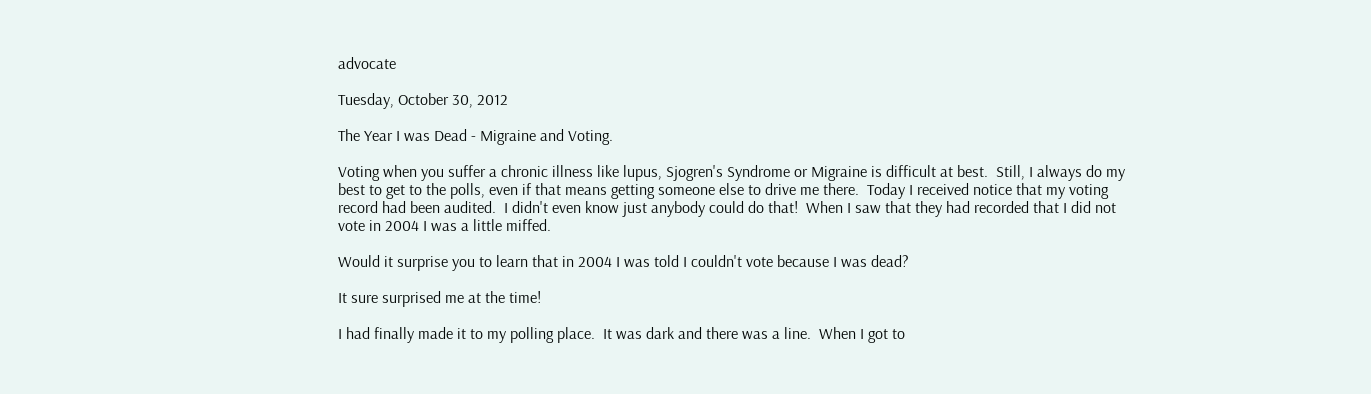advocate

Tuesday, October 30, 2012

The Year I was Dead - Migraine and Voting.

Voting when you suffer a chronic illness like lupus, Sjogren's Syndrome or Migraine is difficult at best.  Still, I always do my best to get to the polls, even if that means getting someone else to drive me there.  Today I received notice that my voting record had been audited.  I didn't even know just anybody could do that!  When I saw that they had recorded that I did not vote in 2004 I was a little miffed.

Would it surprise you to learn that in 2004 I was told I couldn't vote because I was dead?

It sure surprised me at the time!

I had finally made it to my polling place.  It was dark and there was a line.  When I got to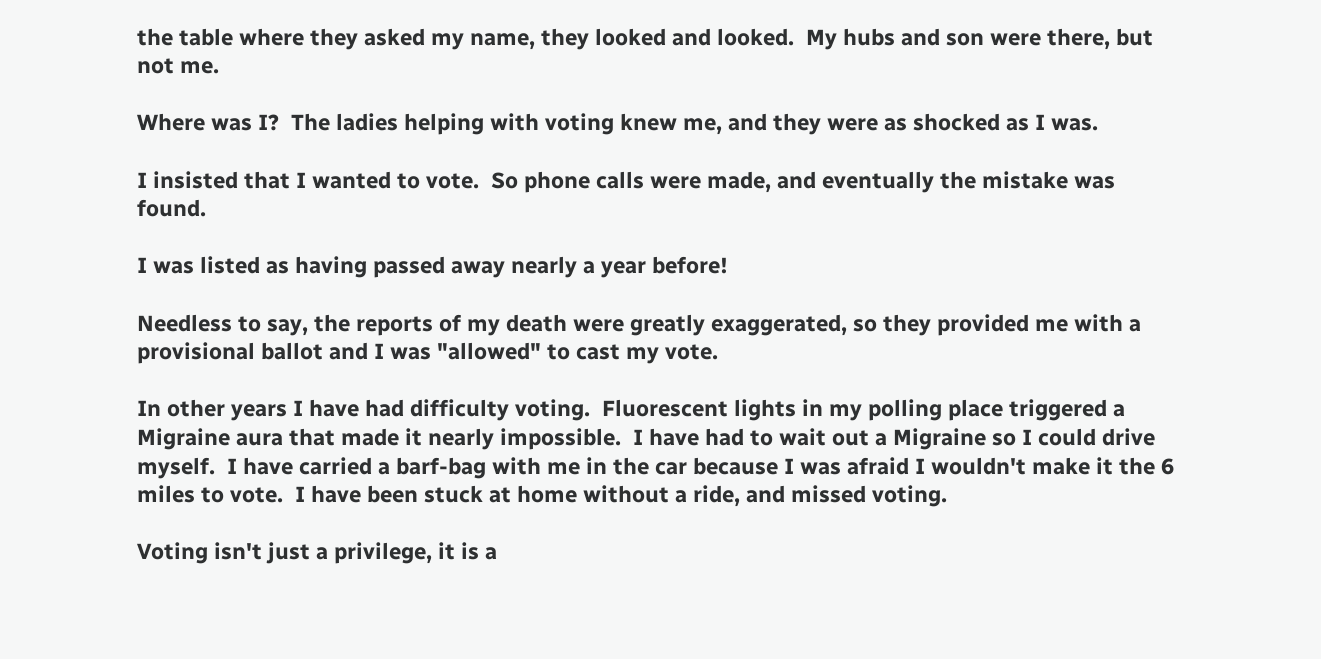the table where they asked my name, they looked and looked.  My hubs and son were there, but not me.

Where was I?  The ladies helping with voting knew me, and they were as shocked as I was.

I insisted that I wanted to vote.  So phone calls were made, and eventually the mistake was found.

I was listed as having passed away nearly a year before!

Needless to say, the reports of my death were greatly exaggerated, so they provided me with a provisional ballot and I was "allowed" to cast my vote.

In other years I have had difficulty voting.  Fluorescent lights in my polling place triggered a Migraine aura that made it nearly impossible.  I have had to wait out a Migraine so I could drive myself.  I have carried a barf-bag with me in the car because I was afraid I wouldn't make it the 6 miles to vote.  I have been stuck at home without a ride, and missed voting.

Voting isn't just a privilege, it is a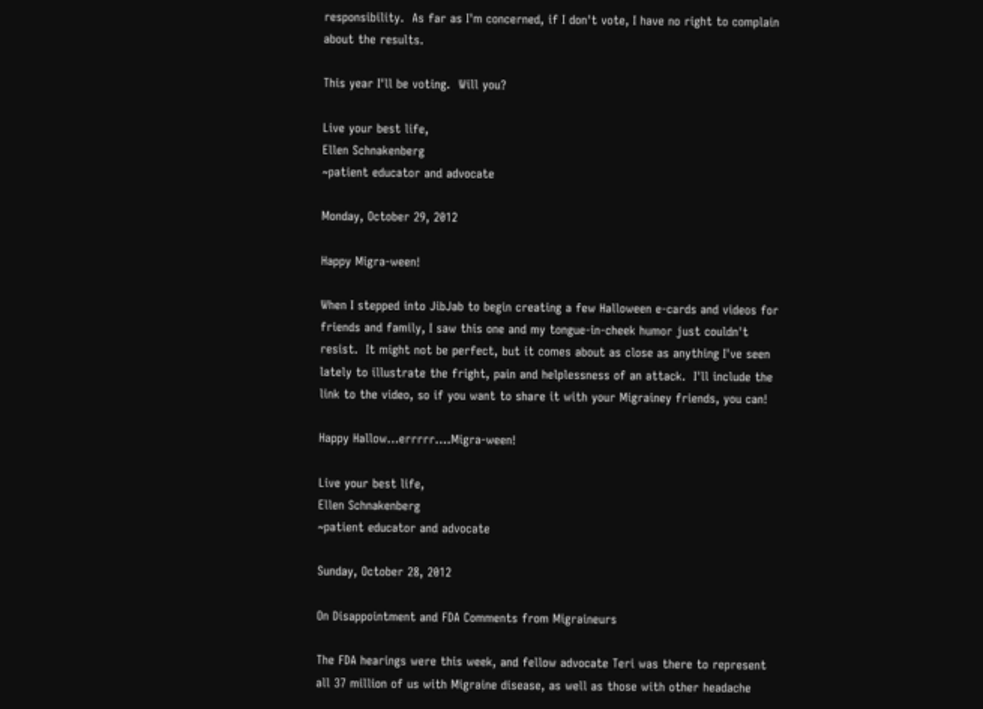responsibility.  As far as I'm concerned, if I don't vote, I have no right to complain about the results.

This year I'll be voting.  Will you?

Live your best life,
Ellen Schnakenberg
~patient educator and advocate

Monday, October 29, 2012

Happy Migra-ween!

When I stepped into JibJab to begin creating a few Halloween e-cards and videos for friends and family, I saw this one and my tongue-in-cheek humor just couldn't resist.  It might not be perfect, but it comes about as close as anything I've seen lately to illustrate the fright, pain and helplessness of an attack.  I'll include the link to the video, so if you want to share it with your Migrainey friends, you can!

Happy Hallow...errrrr....Migra-ween!

Live your best life,
Ellen Schnakenberg
~patient educator and advocate

Sunday, October 28, 2012

On Disappointment and FDA Comments from Migraineurs

The FDA hearings were this week, and fellow advocate Teri was there to represent all 37 million of us with Migraine disease, as well as those with other headache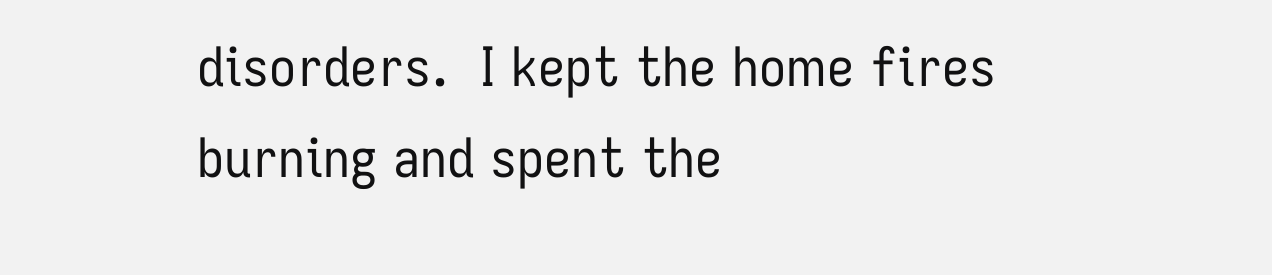disorders.  I kept the home fires burning and spent the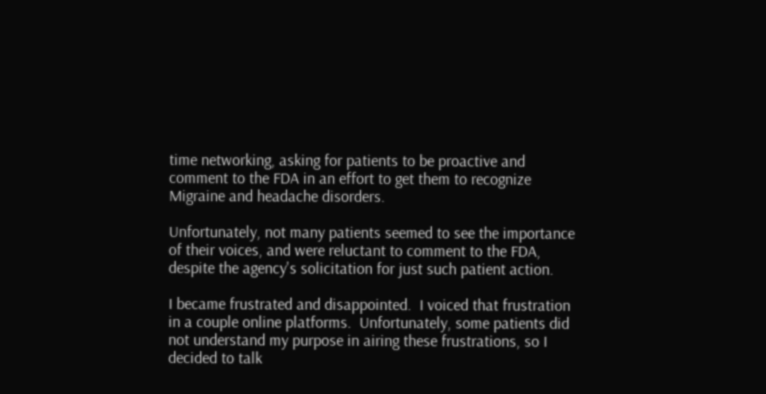time networking, asking for patients to be proactive and comment to the FDA in an effort to get them to recognize Migraine and headache disorders.

Unfortunately, not many patients seemed to see the importance of their voices, and were reluctant to comment to the FDA, despite the agency's solicitation for just such patient action.

I became frustrated and disappointed.  I voiced that frustration in a couple online platforms.  Unfortunately, some patients did not understand my purpose in airing these frustrations, so I decided to talk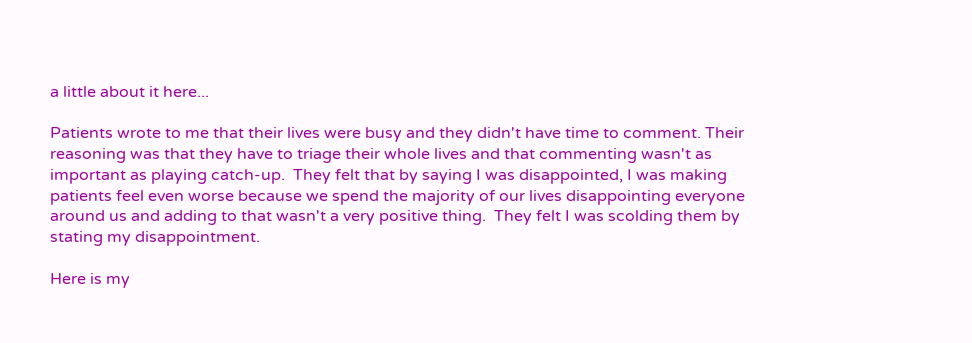a little about it here...

Patients wrote to me that their lives were busy and they didn't have time to comment. Their reasoning was that they have to triage their whole lives and that commenting wasn't as important as playing catch-up.  They felt that by saying I was disappointed, I was making patients feel even worse because we spend the majority of our lives disappointing everyone around us and adding to that wasn't a very positive thing.  They felt I was scolding them by stating my disappointment.

Here is my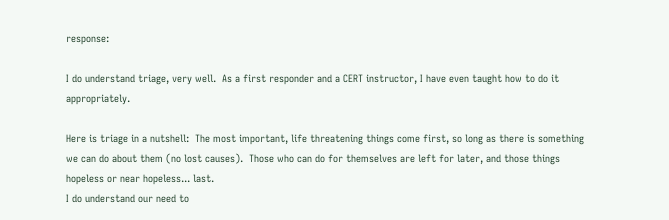response:

I do understand triage, very well.  As a first responder and a CERT instructor, I have even taught how to do it appropriately.

Here is triage in a nutshell:  The most important, life threatening things come first, so long as there is something we can do about them (no lost causes).  Those who can do for themselves are left for later, and those things hopeless or near hopeless... last.
I do understand our need to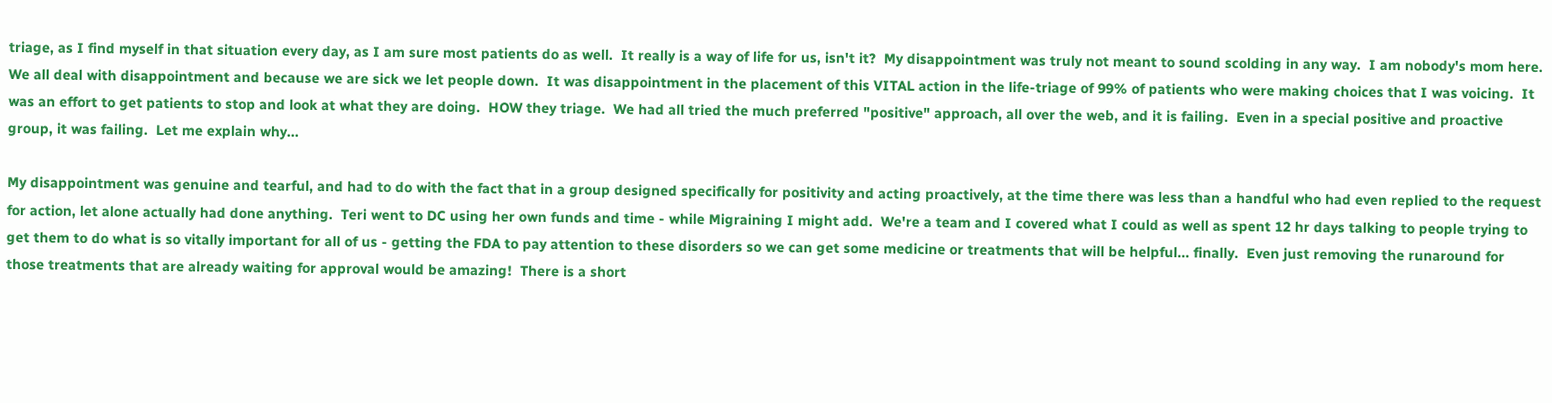triage, as I find myself in that situation every day, as I am sure most patients do as well.  It really is a way of life for us, isn't it?  My disappointment was truly not meant to sound scolding in any way.  I am nobody's mom here.  We all deal with disappointment and because we are sick we let people down.  It was disappointment in the placement of this VITAL action in the life-triage of 99% of patients who were making choices that I was voicing.  It was an effort to get patients to stop and look at what they are doing.  HOW they triage.  We had all tried the much preferred "positive" approach, all over the web, and it is failing.  Even in a special positive and proactive group, it was failing.  Let me explain why...

My disappointment was genuine and tearful, and had to do with the fact that in a group designed specifically for positivity and acting proactively, at the time there was less than a handful who had even replied to the request for action, let alone actually had done anything.  Teri went to DC using her own funds and time - while Migraining I might add.  We're a team and I covered what I could as well as spent 12 hr days talking to people trying to get them to do what is so vitally important for all of us - getting the FDA to pay attention to these disorders so we can get some medicine or treatments that will be helpful... finally.  Even just removing the runaround for those treatments that are already waiting for approval would be amazing!  There is a short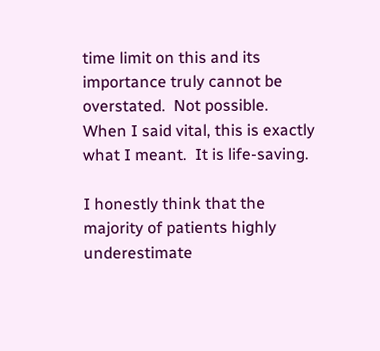time limit on this and its importance truly cannot be overstated.  Not possible.  When I said vital, this is exactly what I meant.  It is life-saving.

I honestly think that the majority of patients highly underestimate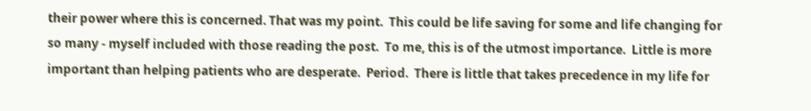their power where this is concerned. That was my point.  This could be life saving for some and life changing for so many - myself included with those reading the post.  To me, this is of the utmost importance.  Little is more important than helping patients who are desperate.  Period.  There is little that takes precedence in my life for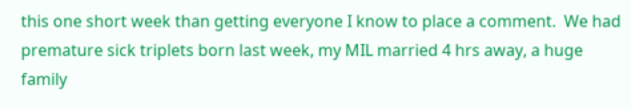this one short week than getting everyone I know to place a comment.  We had premature sick triplets born last week, my MIL married 4 hrs away, a huge family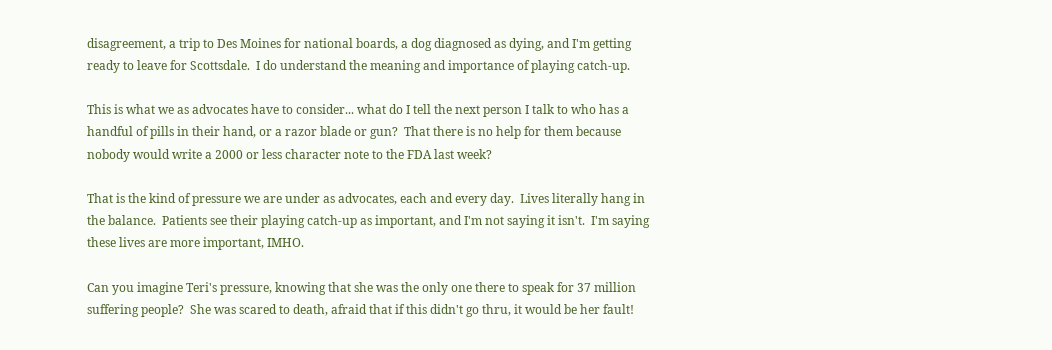disagreement, a trip to Des Moines for national boards, a dog diagnosed as dying, and I'm getting ready to leave for Scottsdale.  I do understand the meaning and importance of playing catch-up.

This is what we as advocates have to consider... what do I tell the next person I talk to who has a handful of pills in their hand, or a razor blade or gun?  That there is no help for them because nobody would write a 2000 or less character note to the FDA last week?

That is the kind of pressure we are under as advocates, each and every day.  Lives literally hang in the balance.  Patients see their playing catch-up as important, and I'm not saying it isn't.  I'm saying these lives are more important, IMHO.

Can you imagine Teri's pressure, knowing that she was the only one there to speak for 37 million suffering people?  She was scared to death, afraid that if this didn't go thru, it would be her fault!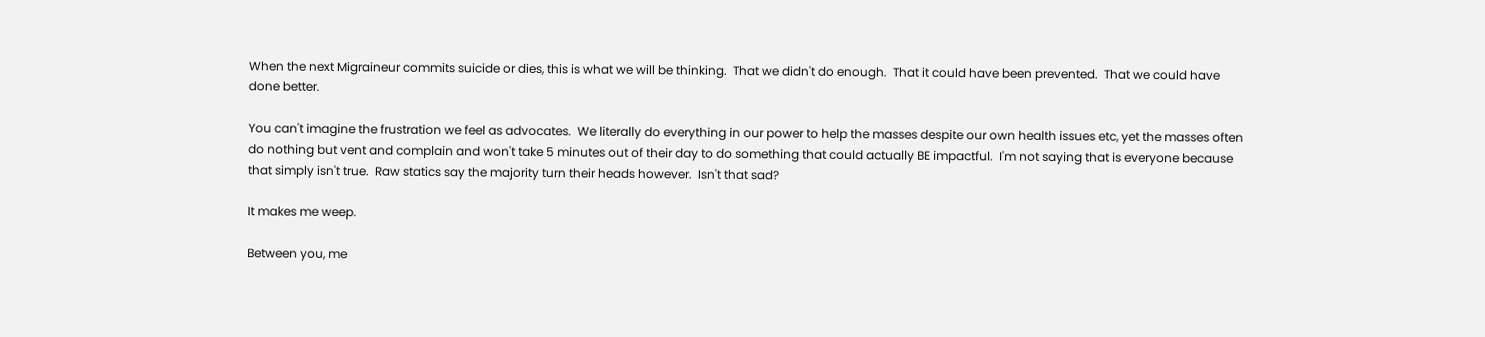When the next Migraineur commits suicide or dies, this is what we will be thinking.  That we didn't do enough.  That it could have been prevented.  That we could have done better.

You can't imagine the frustration we feel as advocates.  We literally do everything in our power to help the masses despite our own health issues etc, yet the masses often do nothing but vent and complain and won't take 5 minutes out of their day to do something that could actually BE impactful.  I'm not saying that is everyone because that simply isn't true.  Raw statics say the majority turn their heads however.  Isn't that sad?

It makes me weep.

Between you, me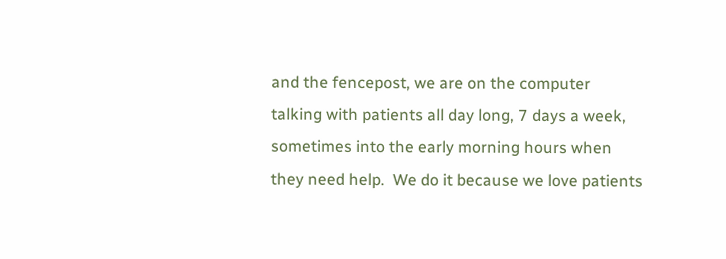and the fencepost, we are on the computer talking with patients all day long, 7 days a week, sometimes into the early morning hours when they need help.  We do it because we love patients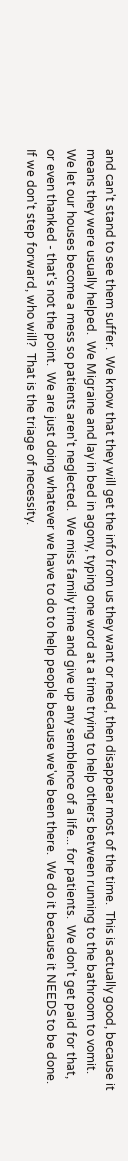and can't stand to see them suffer.  We know that they will get the info from us they want or need, then disappear most of the time.  This is actually good, because it means they were usually helped.  We Migraine and lay in bed in agony, typing one word at a time trying to help others between running to the bathroom to vomit.  We let our houses become a mess so patients aren't neglected.  We miss family time and give up any semblence of a life... for patients.  We don't get paid for that, or even thanked - that's not the point.  We are just doing whatever we have to do to help people because we've been there.  We do it because it NEEDS to be done.  If we don't step forward, who will?  That is the triage of necessity.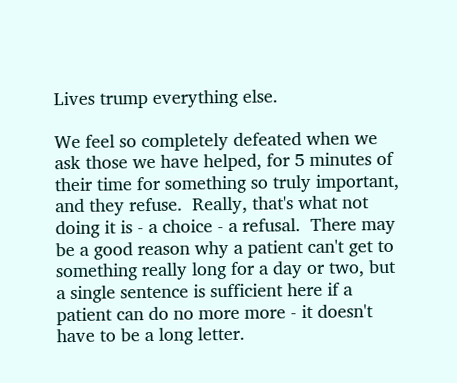Lives trump everything else.

We feel so completely defeated when we ask those we have helped, for 5 minutes of their time for something so truly important, and they refuse.  Really, that's what not doing it is - a choice - a refusal.  There may be a good reason why a patient can't get to something really long for a day or two, but a single sentence is sufficient here if a patient can do no more more - it doesn't have to be a long letter.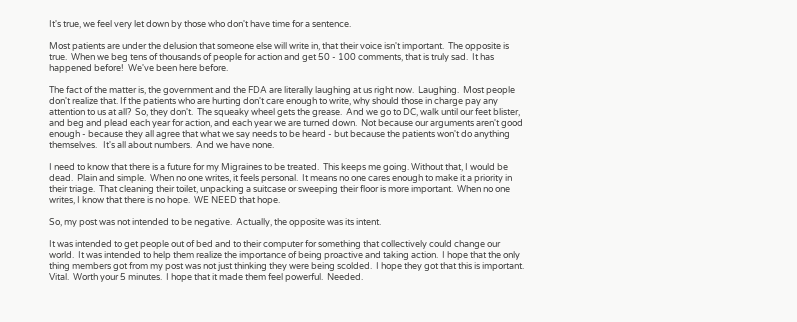It's true, we feel very let down by those who don't have time for a sentence.

Most patients are under the delusion that someone else will write in, that their voice isn't important.  The opposite is true.  When we beg tens of thousands of people for action and get 50 - 100 comments, that is truly sad.  It has happened before!  We've been here before.

The fact of the matter is, the government and the FDA are literally laughing at us right now.  Laughing.  Most people don't realize that. If the patients who are hurting don't care enough to write, why should those in charge pay any attention to us at all?  So, they don't.  The squeaky wheel gets the grease.  And we go to DC, walk until our feet blister, and beg and plead each year for action, and each year we are turned down.  Not because our arguments aren't good enough - because they all agree that what we say needs to be heard - but because the patients won't do anything themselves.   It's all about numbers.  And we have none.

I need to know that there is a future for my Migraines to be treated.  This keeps me going. Without that, I would be dead.  Plain and simple.  When no one writes, it feels personal.  It means no one cares enough to make it a priority in their triage.  That cleaning their toilet, unpacking a suitcase or sweeping their floor is more important.  When no one writes, I know that there is no hope.  WE NEED that hope.

So, my post was not intended to be negative.  Actually, the opposite was its intent.

It was intended to get people out of bed and to their computer for something that collectively could change our world.  It was intended to help them realize the importance of being proactive and taking action.  I hope that the only thing members got from my post was not just thinking they were being scolded.  I hope they got that this is important.  Vital.  Worth your 5 minutes.  I hope that it made them feel powerful.  Needed.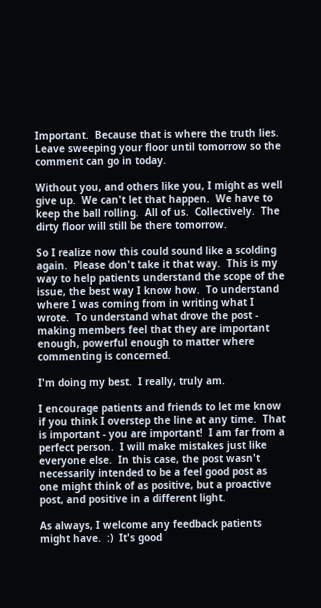Important.  Because that is where the truth lies.  Leave sweeping your floor until tomorrow so the comment can go in today.

Without you, and others like you, I might as well give up.  We can't let that happen.  We have to keep the ball rolling.  All of us.  Collectively.  The dirty floor will still be there tomorrow.

So I realize now this could sound like a scolding again.  Please don't take it that way.  This is my way to help patients understand the scope of the issue, the best way I know how.  To understand where I was coming from in writing what I wrote.  To understand what drove the post - making members feel that they are important enough, powerful enough to matter where commenting is concerned.

I'm doing my best.  I really, truly am.

I encourage patients and friends to let me know if you think I overstep the line at any time.  That is important - you are important!  I am far from a perfect person.  I will make mistakes just like everyone else.  In this case, the post wasn't necessarily intended to be a feel good post as one might think of as positive, but a proactive post, and positive in a different light.

As always, I welcome any feedback patients might have.  :)  It's good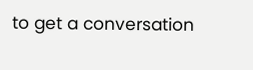to get a conversation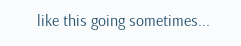like this going sometimes...